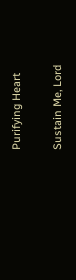Purifying Heart

Sustain Me, Lord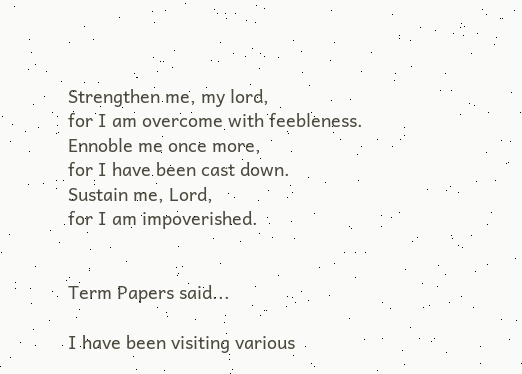Strengthen me, my lord,
for I am overcome with feebleness.
Ennoble me once more,
for I have been cast down.
Sustain me, Lord,
for I am impoverished.


Term Papers said...

I have been visiting various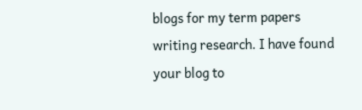blogs for my term papers writing research. I have found your blog to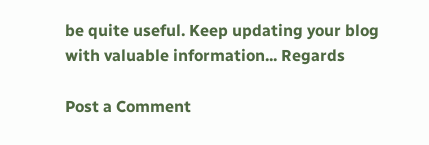be quite useful. Keep updating your blog with valuable information... Regards

Post a Comment